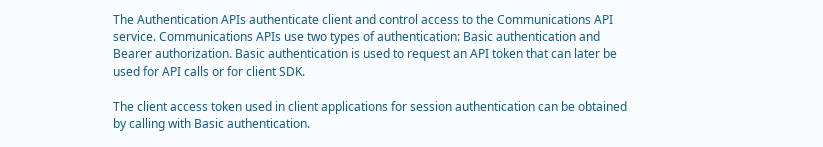The Authentication APIs authenticate client and control access to the Communications API service. Communications APIs use two types of authentication: Basic authentication and Bearer authorization. Basic authentication is used to request an API token that can later be used for API calls or for client SDK.

The client access token used in client applications for session authentication can be obtained by calling with Basic authentication.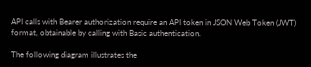API calls with Bearer authorization require an API token in JSON Web Token (JWT) format, obtainable by calling with Basic authentication.

The following diagram illustrates the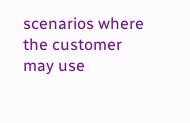scenarios where the customer may use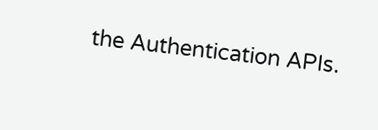the Authentication APIs.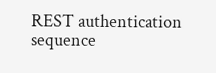REST authentication sequence